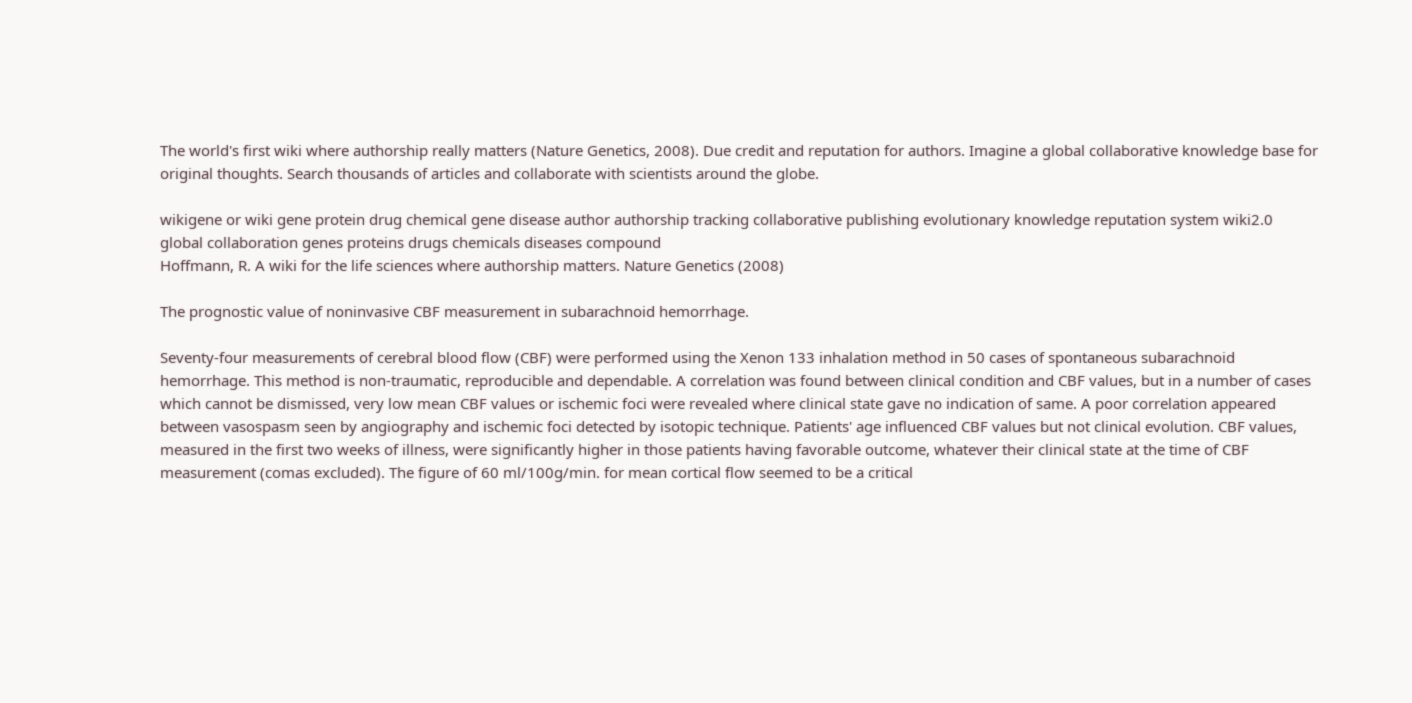The world's first wiki where authorship really matters (Nature Genetics, 2008). Due credit and reputation for authors. Imagine a global collaborative knowledge base for original thoughts. Search thousands of articles and collaborate with scientists around the globe.

wikigene or wiki gene protein drug chemical gene disease author authorship tracking collaborative publishing evolutionary knowledge reputation system wiki2.0 global collaboration genes proteins drugs chemicals diseases compound
Hoffmann, R. A wiki for the life sciences where authorship matters. Nature Genetics (2008)

The prognostic value of noninvasive CBF measurement in subarachnoid hemorrhage.

Seventy-four measurements of cerebral blood flow (CBF) were performed using the Xenon 133 inhalation method in 50 cases of spontaneous subarachnoid hemorrhage. This method is non-traumatic, reproducible and dependable. A correlation was found between clinical condition and CBF values, but in a number of cases which cannot be dismissed, very low mean CBF values or ischemic foci were revealed where clinical state gave no indication of same. A poor correlation appeared between vasospasm seen by angiography and ischemic foci detected by isotopic technique. Patients' age influenced CBF values but not clinical evolution. CBF values, measured in the first two weeks of illness, were significantly higher in those patients having favorable outcome, whatever their clinical state at the time of CBF measurement (comas excluded). The figure of 60 ml/100g/min. for mean cortical flow seemed to be a critical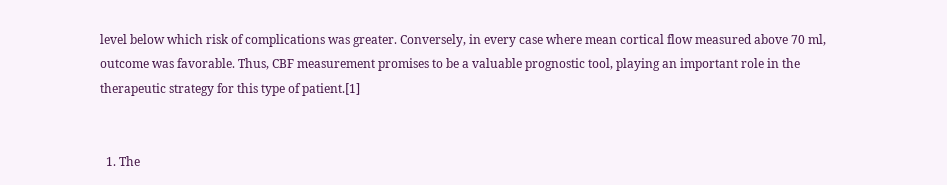level below which risk of complications was greater. Conversely, in every case where mean cortical flow measured above 70 ml, outcome was favorable. Thus, CBF measurement promises to be a valuable prognostic tool, playing an important role in the therapeutic strategy for this type of patient.[1]


  1. The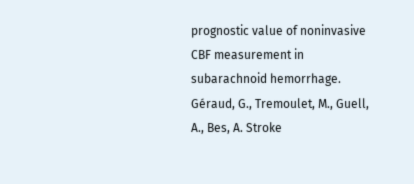prognostic value of noninvasive CBF measurement in subarachnoid hemorrhage. Géraud, G., Tremoulet, M., Guell, A., Bes, A. Stroke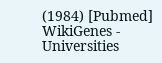(1984) [Pubmed]
WikiGenes - Universities